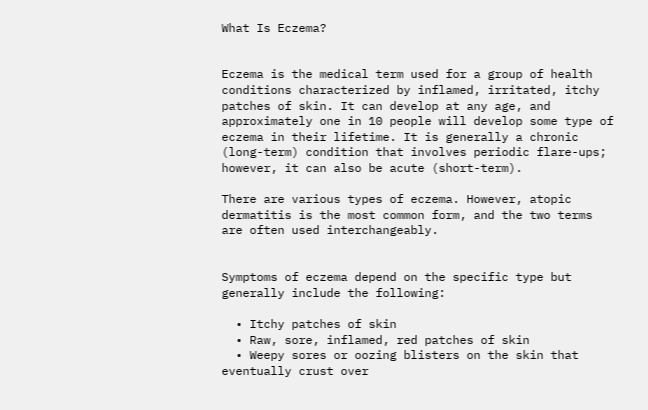What Is Eczema?


Eczema is the medical term used for a group of health conditions characterized by inflamed, irritated, itchy patches of skin. It can develop at any age, and approximately one in 10 people will develop some type of eczema in their lifetime. It is generally a chronic (long-term) condition that involves periodic flare-ups; however, it can also be acute (short-term).

There are various types of eczema. However, atopic dermatitis is the most common form, and the two terms are often used interchangeably.


Symptoms of eczema depend on the specific type but generally include the following:

  • Itchy patches of skin
  • Raw, sore, inflamed, red patches of skin
  • Weepy sores or oozing blisters on the skin that eventually crust over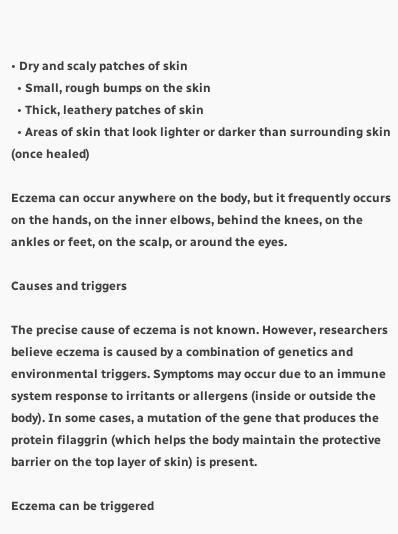• Dry and scaly patches of skin
  • Small, rough bumps on the skin
  • Thick, leathery patches of skin
  • Areas of skin that look lighter or darker than surrounding skin (once healed)

Eczema can occur anywhere on the body, but it frequently occurs on the hands, on the inner elbows, behind the knees, on the ankles or feet, on the scalp, or around the eyes.

Causes and triggers

The precise cause of eczema is not known. However, researchers believe eczema is caused by a combination of genetics and environmental triggers. Symptoms may occur due to an immune system response to irritants or allergens (inside or outside the body). In some cases, a mutation of the gene that produces the protein filaggrin (which helps the body maintain the protective barrier on the top layer of skin) is present.

Eczema can be triggered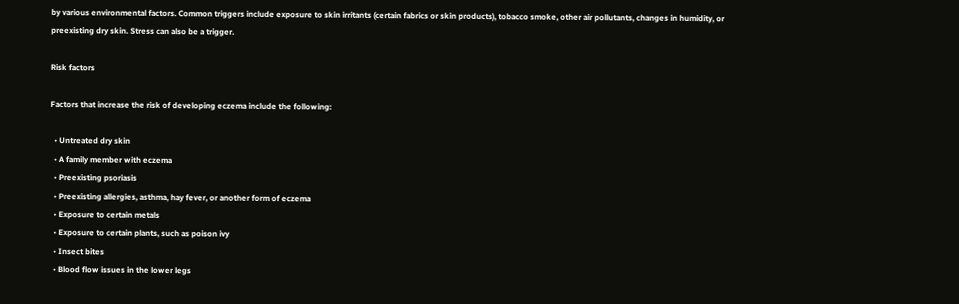by various environmental factors. Common triggers include exposure to skin irritants (certain fabrics or skin products), tobacco smoke, other air pollutants, changes in humidity, or preexisting dry skin. Stress can also be a trigger.

Risk factors

Factors that increase the risk of developing eczema include the following:

  • Untreated dry skin
  • A family member with eczema
  • Preexisting psoriasis
  • Preexisting allergies, asthma, hay fever, or another form of eczema
  • Exposure to certain metals
  • Exposure to certain plants, such as poison ivy
  • Insect bites
  • Blood flow issues in the lower legs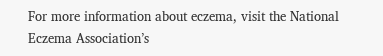For more information about eczema, visit the National Eczema Association’s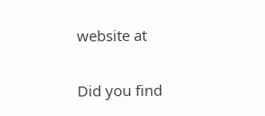website at

Did you find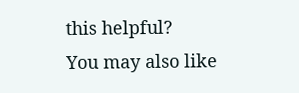this helpful?
You may also like